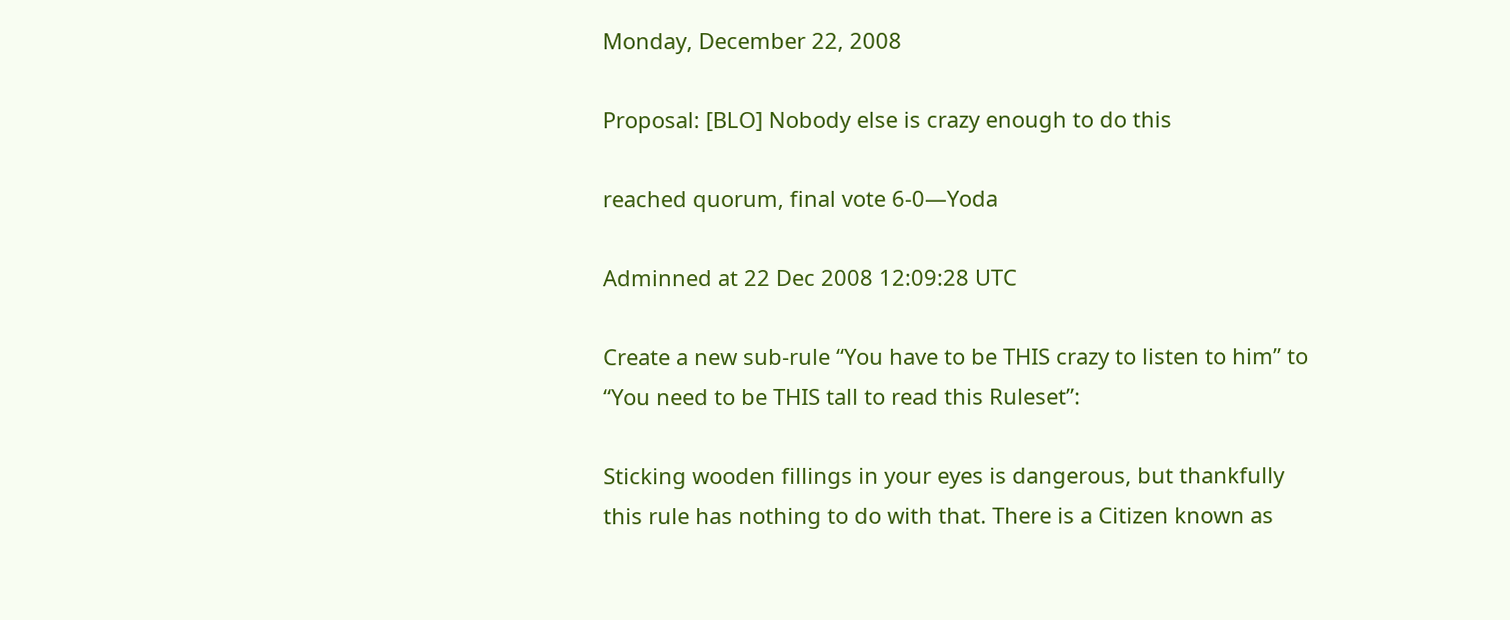Monday, December 22, 2008

Proposal: [BLO] Nobody else is crazy enough to do this

reached quorum, final vote 6-0—Yoda

Adminned at 22 Dec 2008 12:09:28 UTC

Create a new sub-rule “You have to be THIS crazy to listen to him” to “You need to be THIS tall to read this Ruleset”:

Sticking wooden fillings in your eyes is dangerous, but thankfully this rule has nothing to do with that. There is a Citizen known as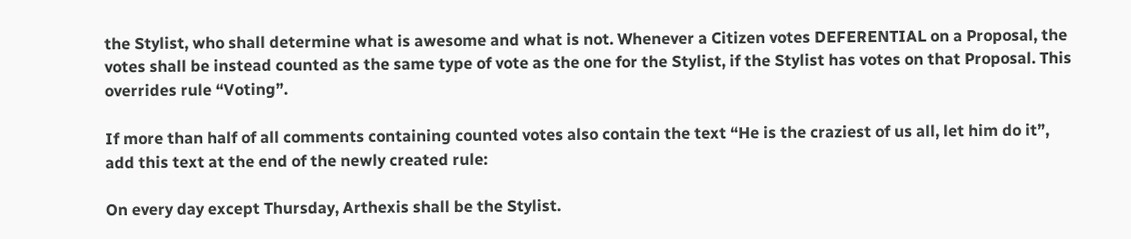the Stylist, who shall determine what is awesome and what is not. Whenever a Citizen votes DEFERENTIAL on a Proposal, the votes shall be instead counted as the same type of vote as the one for the Stylist, if the Stylist has votes on that Proposal. This overrides rule “Voting”.

If more than half of all comments containing counted votes also contain the text “He is the craziest of us all, let him do it”, add this text at the end of the newly created rule:

On every day except Thursday, Arthexis shall be the Stylist.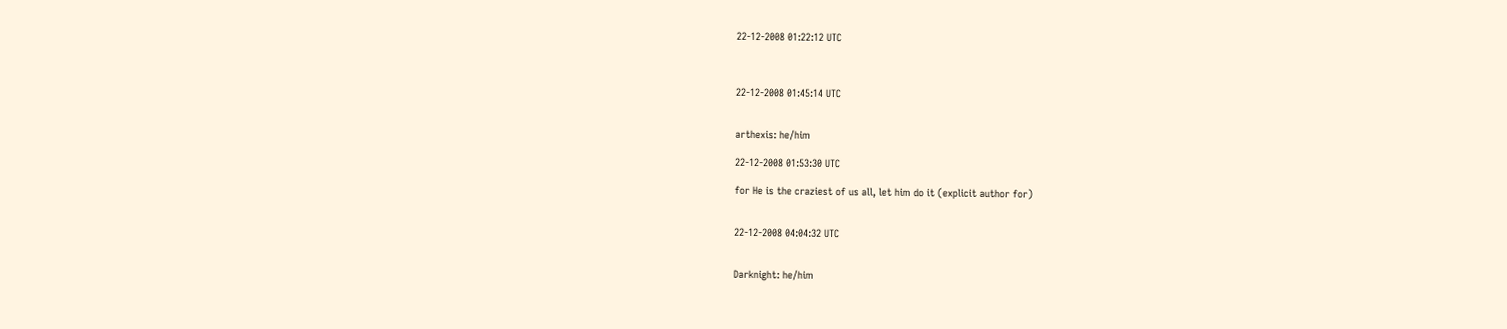22-12-2008 01:22:12 UTC



22-12-2008 01:45:14 UTC


arthexis: he/him

22-12-2008 01:53:30 UTC

for He is the craziest of us all, let him do it (explicit author for)


22-12-2008 04:04:32 UTC


Darknight: he/him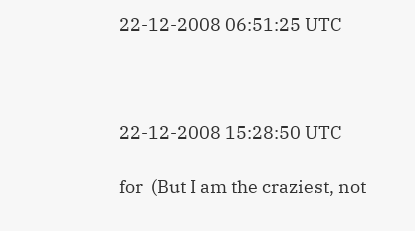22-12-2008 06:51:25 UTC



22-12-2008 15:28:50 UTC

for  (But I am the craziest, not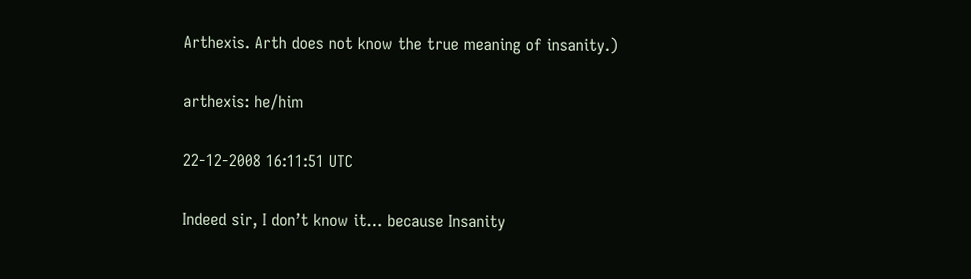Arthexis. Arth does not know the true meaning of insanity.)

arthexis: he/him

22-12-2008 16:11:51 UTC

Indeed sir, I don’t know it… because Insanity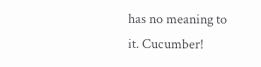has no meaning to it. Cucumber!